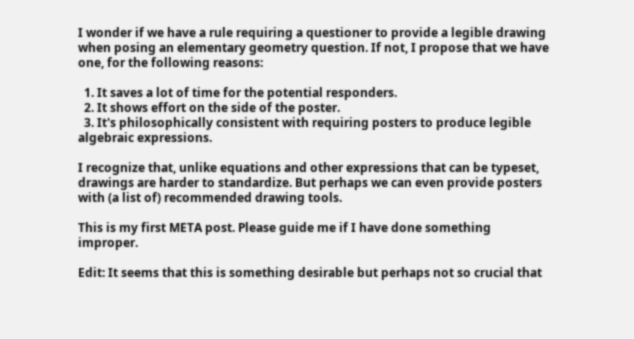I wonder if we have a rule requiring a questioner to provide a legible drawing when posing an elementary geometry question. If not, I propose that we have one, for the following reasons:

  1. It saves a lot of time for the potential responders.
  2. It shows effort on the side of the poster.
  3. It's philosophically consistent with requiring posters to produce legible algebraic expressions.

I recognize that, unlike equations and other expressions that can be typeset, drawings are harder to standardize. But perhaps we can even provide posters with (a list of) recommended drawing tools.

This is my first META post. Please guide me if I have done something improper.

Edit: It seems that this is something desirable but perhaps not so crucial that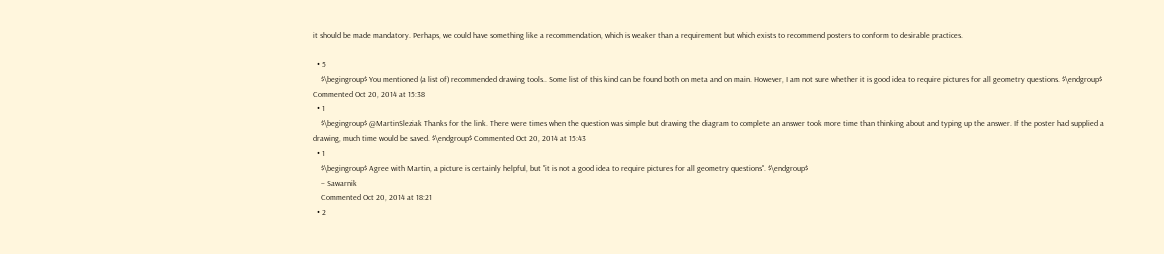it should be made mandatory. Perhaps, we could have something like a recommendation, which is weaker than a requirement but which exists to recommend posters to conform to desirable practices.

  • 5
    $\begingroup$ You mentioned (a list of) recommended drawing tools.. Some list of this kind can be found both on meta and on main. However, I am not sure whether it is good idea to require pictures for all geometry questions. $\endgroup$ Commented Oct 20, 2014 at 15:38
  • 1
    $\begingroup$ @MartinSleziak Thanks for the link. There were times when the question was simple but drawing the diagram to complete an answer took more time than thinking about and typing up the answer. If the poster had supplied a drawing, much time would be saved. $\endgroup$ Commented Oct 20, 2014 at 15:43
  • 1
    $\begingroup$ Agree with Martin, a picture is certainly helpful, but "it is not a good idea to require pictures for all geometry questions". $\endgroup$
    – Sawarnik
    Commented Oct 20, 2014 at 18:21
  • 2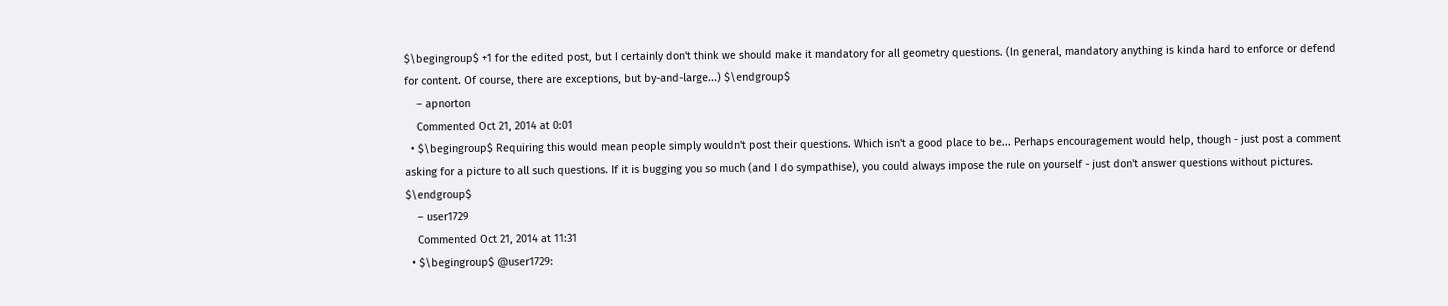$\begingroup$ +1 for the edited post, but I certainly don't think we should make it mandatory for all geometry questions. (In general, mandatory anything is kinda hard to enforce or defend for content. Of course, there are exceptions, but by-and-large...) $\endgroup$
    – apnorton
    Commented Oct 21, 2014 at 0:01
  • $\begingroup$ Requiring this would mean people simply wouldn't post their questions. Which isn't a good place to be... Perhaps encouragement would help, though - just post a comment asking for a picture to all such questions. If it is bugging you so much (and I do sympathise), you could always impose the rule on yourself - just don't answer questions without pictures. $\endgroup$
    – user1729
    Commented Oct 21, 2014 at 11:31
  • $\begingroup$ @user1729: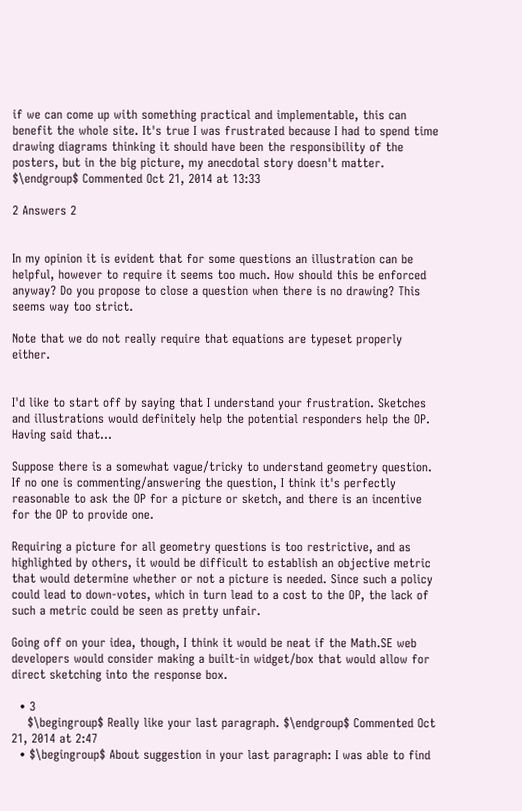if we can come up with something practical and implementable, this can benefit the whole site. It's true I was frustrated because I had to spend time drawing diagrams thinking it should have been the responsibility of the posters, but in the big picture, my anecdotal story doesn't matter. $\endgroup$ Commented Oct 21, 2014 at 13:33

2 Answers 2


In my opinion it is evident that for some questions an illustration can be helpful, however to require it seems too much. How should this be enforced anyway? Do you propose to close a question when there is no drawing? This seems way too strict.

Note that we do not really require that equations are typeset properly either.


I'd like to start off by saying that I understand your frustration. Sketches and illustrations would definitely help the potential responders help the OP. Having said that...

Suppose there is a somewhat vague/tricky to understand geometry question. If no one is commenting/answering the question, I think it's perfectly reasonable to ask the OP for a picture or sketch, and there is an incentive for the OP to provide one.

Requiring a picture for all geometry questions is too restrictive, and as highlighted by others, it would be difficult to establish an objective metric that would determine whether or not a picture is needed. Since such a policy could lead to down-votes, which in turn lead to a cost to the OP, the lack of such a metric could be seen as pretty unfair.

Going off on your idea, though, I think it would be neat if the Math.SE web developers would consider making a built-in widget/box that would allow for direct sketching into the response box.

  • 3
    $\begingroup$ Really like your last paragraph. $\endgroup$ Commented Oct 21, 2014 at 2:47
  • $\begingroup$ About suggestion in your last paragraph: I was able to find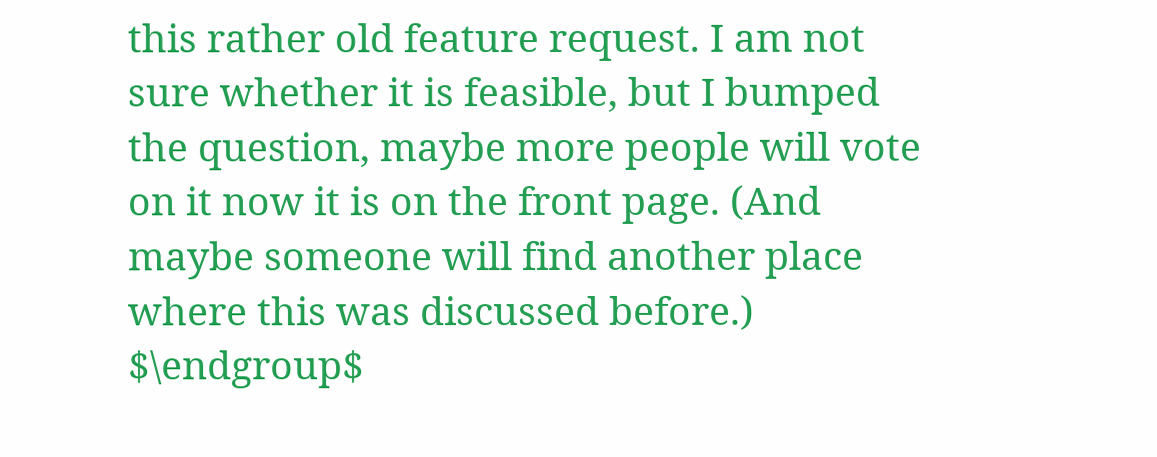this rather old feature request. I am not sure whether it is feasible, but I bumped the question, maybe more people will vote on it now it is on the front page. (And maybe someone will find another place where this was discussed before.) $\endgroup$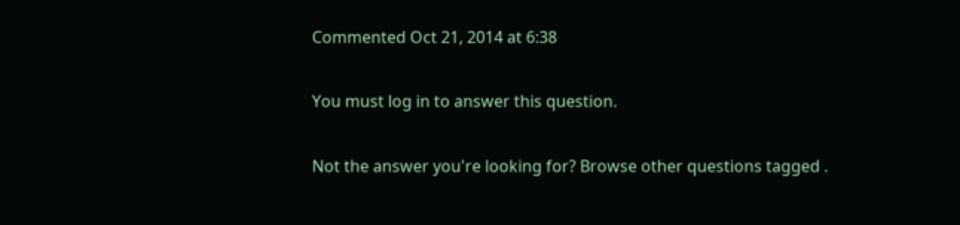Commented Oct 21, 2014 at 6:38

You must log in to answer this question.

Not the answer you're looking for? Browse other questions tagged .